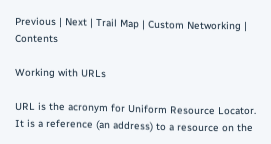Previous | Next | Trail Map | Custom Networking | Contents

Working with URLs

URL is the acronym for Uniform Resource Locator. It is a reference (an address) to a resource on the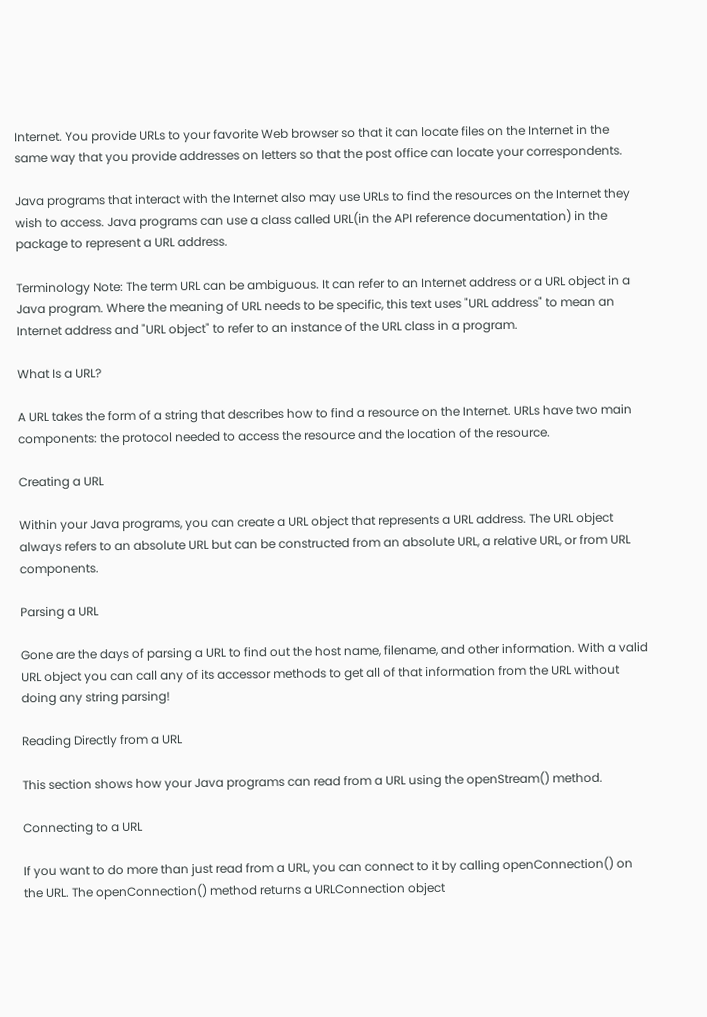Internet. You provide URLs to your favorite Web browser so that it can locate files on the Internet in the same way that you provide addresses on letters so that the post office can locate your correspondents.

Java programs that interact with the Internet also may use URLs to find the resources on the Internet they wish to access. Java programs can use a class called URL(in the API reference documentation) in the package to represent a URL address.

Terminology Note: The term URL can be ambiguous. It can refer to an Internet address or a URL object in a Java program. Where the meaning of URL needs to be specific, this text uses "URL address" to mean an Internet address and "URL object" to refer to an instance of the URL class in a program.

What Is a URL?

A URL takes the form of a string that describes how to find a resource on the Internet. URLs have two main components: the protocol needed to access the resource and the location of the resource.

Creating a URL

Within your Java programs, you can create a URL object that represents a URL address. The URL object always refers to an absolute URL but can be constructed from an absolute URL, a relative URL, or from URL components.

Parsing a URL

Gone are the days of parsing a URL to find out the host name, filename, and other information. With a valid URL object you can call any of its accessor methods to get all of that information from the URL without doing any string parsing!

Reading Directly from a URL

This section shows how your Java programs can read from a URL using the openStream() method.

Connecting to a URL

If you want to do more than just read from a URL, you can connect to it by calling openConnection() on the URL. The openConnection() method returns a URLConnection object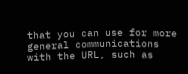that you can use for more general communications with the URL, such as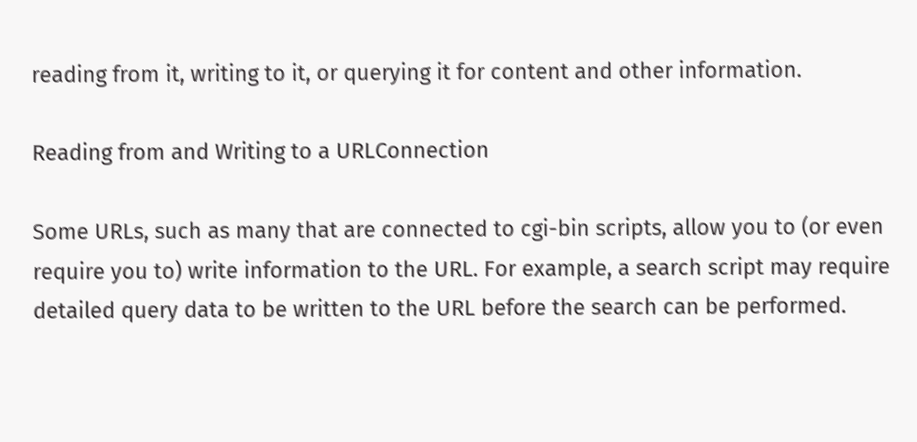reading from it, writing to it, or querying it for content and other information.

Reading from and Writing to a URLConnection

Some URLs, such as many that are connected to cgi-bin scripts, allow you to (or even require you to) write information to the URL. For example, a search script may require detailed query data to be written to the URL before the search can be performed.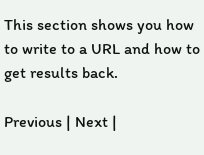This section shows you how to write to a URL and how to get results back.

Previous | Next |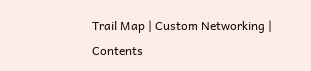Trail Map | Custom Networking | Contents